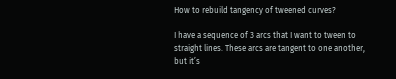How to rebuild tangency of tweened curves?

I have a sequence of 3 arcs that I want to tween to straight lines. These arcs are tangent to one another, but it’s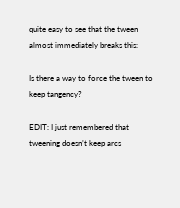quite easy to see that the tween almost immediately breaks this:

Is there a way to force the tween to keep tangency?

EDIT: I just remembered that tweening doesn’t keep arcs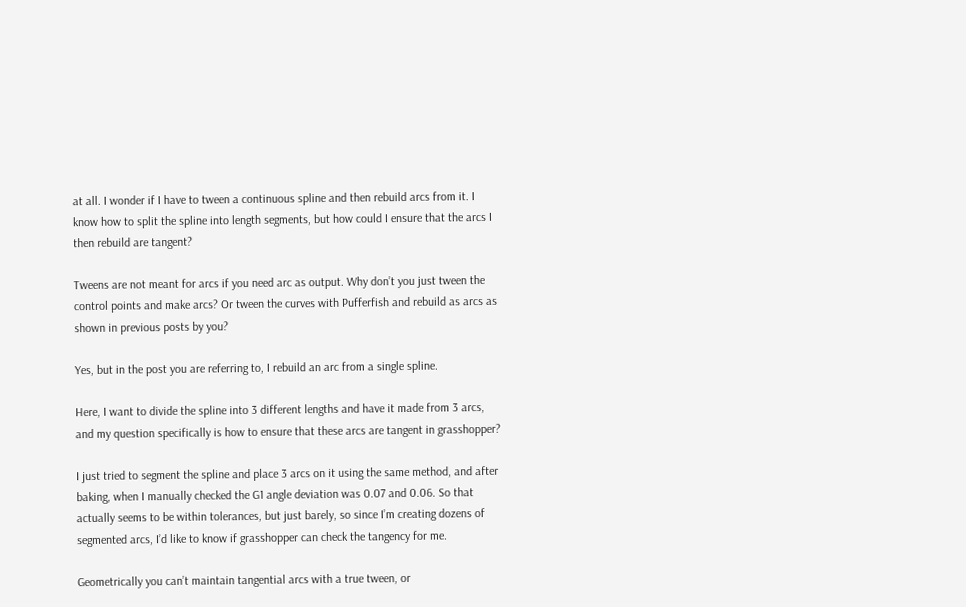at all. I wonder if I have to tween a continuous spline and then rebuild arcs from it. I know how to split the spline into length segments, but how could I ensure that the arcs I then rebuild are tangent?

Tweens are not meant for arcs if you need arc as output. Why don’t you just tween the control points and make arcs? Or tween the curves with Pufferfish and rebuild as arcs as shown in previous posts by you?

Yes, but in the post you are referring to, I rebuild an arc from a single spline.

Here, I want to divide the spline into 3 different lengths and have it made from 3 arcs, and my question specifically is how to ensure that these arcs are tangent in grasshopper?

I just tried to segment the spline and place 3 arcs on it using the same method, and after baking, when I manually checked the G1 angle deviation was 0.07 and 0.06. So that actually seems to be within tolerances, but just barely, so since I’m creating dozens of segmented arcs, I’d like to know if grasshopper can check the tangency for me.

Geometrically you can’t maintain tangential arcs with a true tween, or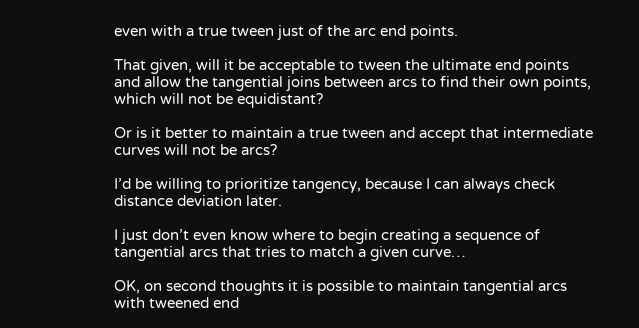even with a true tween just of the arc end points.

That given, will it be acceptable to tween the ultimate end points and allow the tangential joins between arcs to find their own points, which will not be equidistant?

Or is it better to maintain a true tween and accept that intermediate curves will not be arcs?

I’d be willing to prioritize tangency, because I can always check distance deviation later.

I just don’t even know where to begin creating a sequence of tangential arcs that tries to match a given curve…

OK, on second thoughts it is possible to maintain tangential arcs with tweened end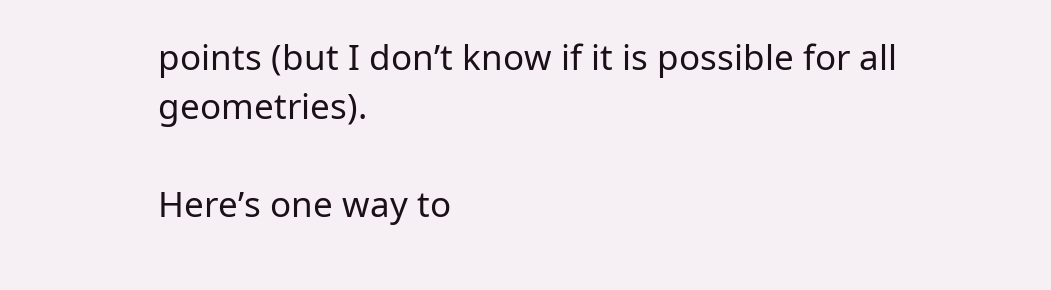points (but I don’t know if it is possible for all geometries).

Here’s one way to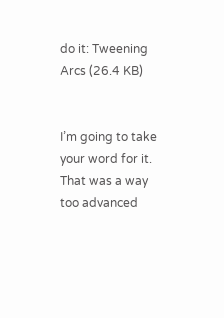do it: Tweening Arcs (26.4 KB)


I’m going to take your word for it. That was a way too advanced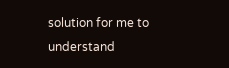solution for me to understand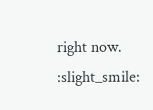right now. :slight_smile: